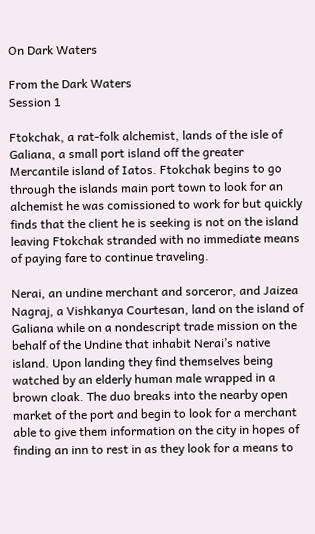On Dark Waters

From the Dark Waters
Session 1

Ftokchak, a rat-folk alchemist, lands of the isle of Galiana, a small port island off the greater Mercantile island of Iatos. Ftokchak begins to go through the islands main port town to look for an alchemist he was comissioned to work for but quickly finds that the client he is seeking is not on the island leaving Ftokchak stranded with no immediate means of paying fare to continue traveling.

Nerai, an undine merchant and sorceror, and Jaizea Nagraj, a Vishkanya Courtesan, land on the island of Galiana while on a nondescript trade mission on the behalf of the Undine that inhabit Nerai’s native island. Upon landing they find themselves being watched by an elderly human male wrapped in a brown cloak. The duo breaks into the nearby open market of the port and begin to look for a merchant able to give them information on the city in hopes of finding an inn to rest in as they look for a means to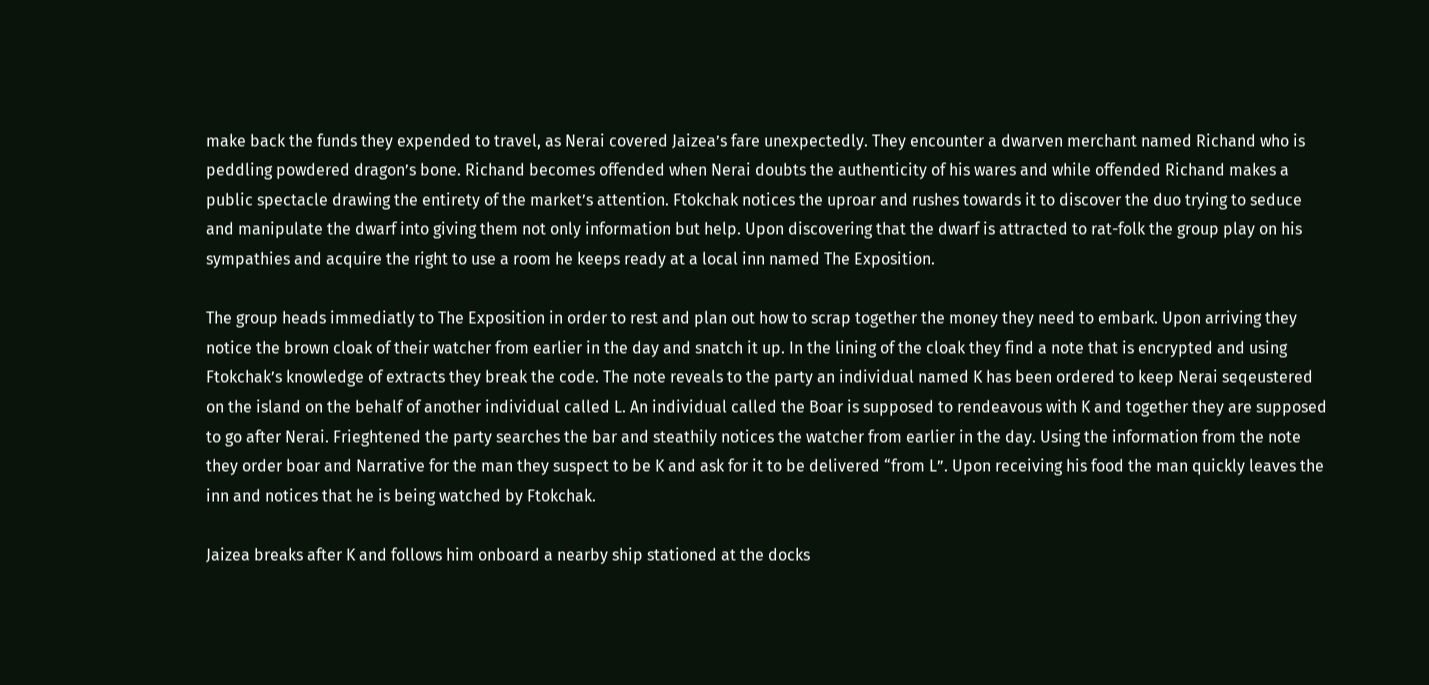make back the funds they expended to travel, as Nerai covered Jaizea’s fare unexpectedly. They encounter a dwarven merchant named Richand who is peddling powdered dragon’s bone. Richand becomes offended when Nerai doubts the authenticity of his wares and while offended Richand makes a public spectacle drawing the entirety of the market’s attention. Ftokchak notices the uproar and rushes towards it to discover the duo trying to seduce and manipulate the dwarf into giving them not only information but help. Upon discovering that the dwarf is attracted to rat-folk the group play on his sympathies and acquire the right to use a room he keeps ready at a local inn named The Exposition.

The group heads immediatly to The Exposition in order to rest and plan out how to scrap together the money they need to embark. Upon arriving they notice the brown cloak of their watcher from earlier in the day and snatch it up. In the lining of the cloak they find a note that is encrypted and using Ftokchak’s knowledge of extracts they break the code. The note reveals to the party an individual named K has been ordered to keep Nerai seqeustered on the island on the behalf of another individual called L. An individual called the Boar is supposed to rendeavous with K and together they are supposed to go after Nerai. Frieghtened the party searches the bar and steathily notices the watcher from earlier in the day. Using the information from the note they order boar and Narrative for the man they suspect to be K and ask for it to be delivered “from L”. Upon receiving his food the man quickly leaves the inn and notices that he is being watched by Ftokchak.

Jaizea breaks after K and follows him onboard a nearby ship stationed at the docks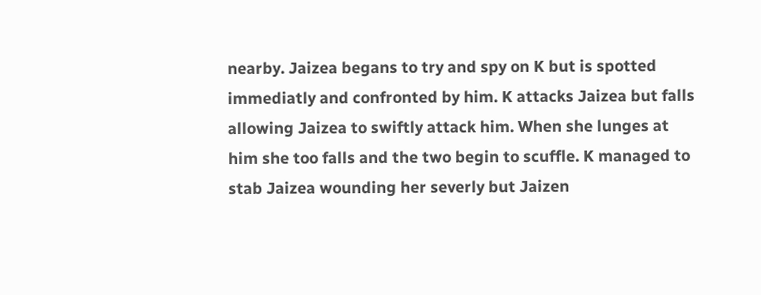nearby. Jaizea begans to try and spy on K but is spotted immediatly and confronted by him. K attacks Jaizea but falls allowing Jaizea to swiftly attack him. When she lunges at him she too falls and the two begin to scuffle. K managed to stab Jaizea wounding her severly but Jaizen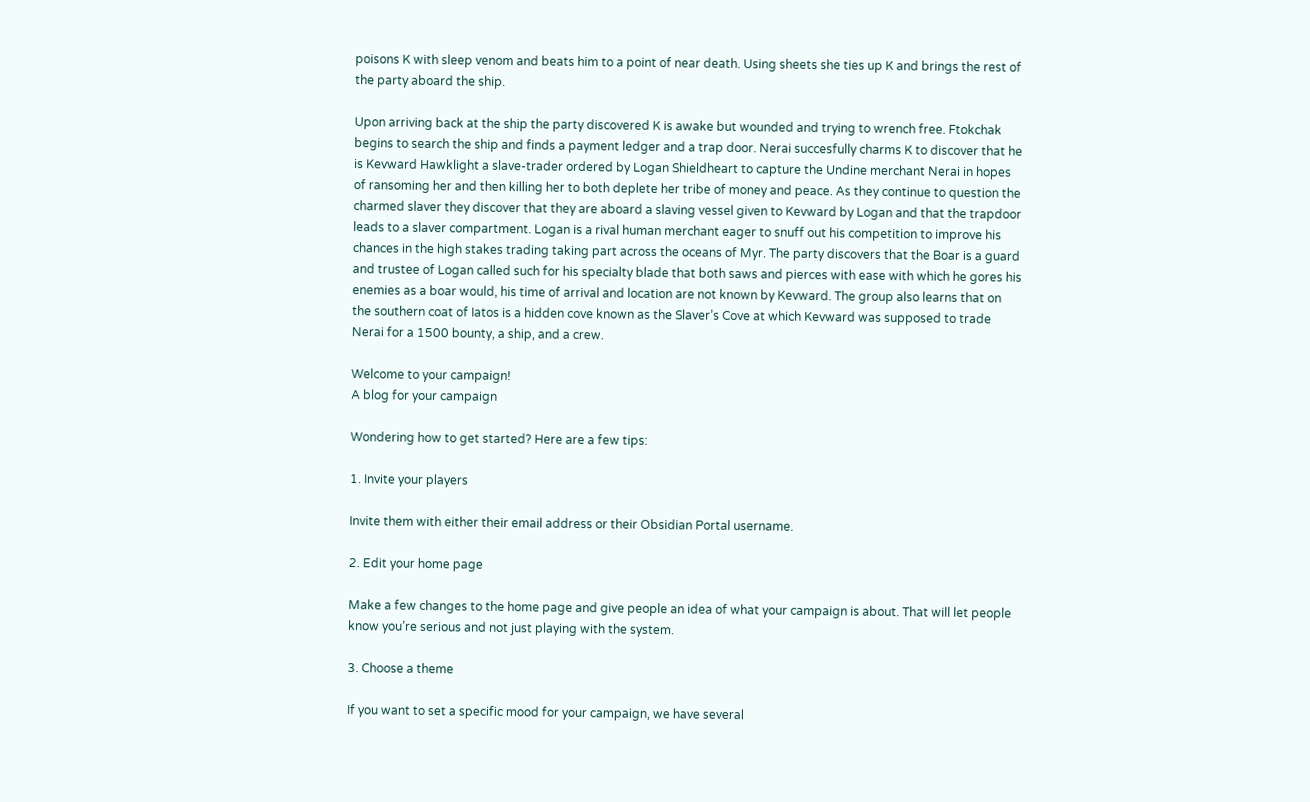poisons K with sleep venom and beats him to a point of near death. Using sheets she ties up K and brings the rest of the party aboard the ship.

Upon arriving back at the ship the party discovered K is awake but wounded and trying to wrench free. Ftokchak begins to search the ship and finds a payment ledger and a trap door. Nerai succesfully charms K to discover that he is Kevward Hawklight a slave-trader ordered by Logan Shieldheart to capture the Undine merchant Nerai in hopes of ransoming her and then killing her to both deplete her tribe of money and peace. As they continue to question the charmed slaver they discover that they are aboard a slaving vessel given to Kevward by Logan and that the trapdoor leads to a slaver compartment. Logan is a rival human merchant eager to snuff out his competition to improve his chances in the high stakes trading taking part across the oceans of Myr. The party discovers that the Boar is a guard and trustee of Logan called such for his specialty blade that both saws and pierces with ease with which he gores his enemies as a boar would, his time of arrival and location are not known by Kevward. The group also learns that on the southern coat of Iatos is a hidden cove known as the Slaver’s Cove at which Kevward was supposed to trade Nerai for a 1500 bounty, a ship, and a crew.

Welcome to your campaign!
A blog for your campaign

Wondering how to get started? Here are a few tips:

1. Invite your players

Invite them with either their email address or their Obsidian Portal username.

2. Edit your home page

Make a few changes to the home page and give people an idea of what your campaign is about. That will let people know you’re serious and not just playing with the system.

3. Choose a theme

If you want to set a specific mood for your campaign, we have several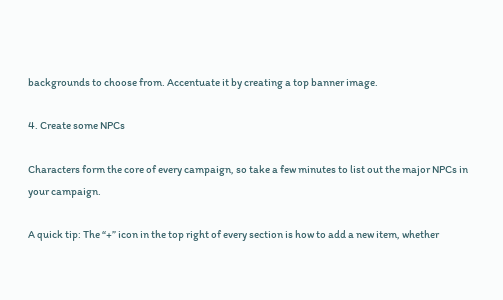backgrounds to choose from. Accentuate it by creating a top banner image.

4. Create some NPCs

Characters form the core of every campaign, so take a few minutes to list out the major NPCs in your campaign.

A quick tip: The “+” icon in the top right of every section is how to add a new item, whether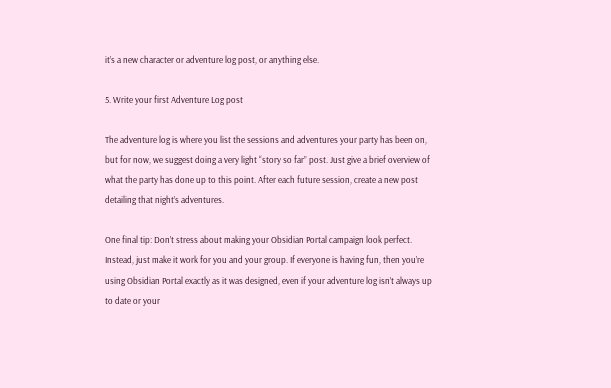it’s a new character or adventure log post, or anything else.

5. Write your first Adventure Log post

The adventure log is where you list the sessions and adventures your party has been on, but for now, we suggest doing a very light “story so far” post. Just give a brief overview of what the party has done up to this point. After each future session, create a new post detailing that night’s adventures.

One final tip: Don’t stress about making your Obsidian Portal campaign look perfect. Instead, just make it work for you and your group. If everyone is having fun, then you’re using Obsidian Portal exactly as it was designed, even if your adventure log isn’t always up to date or your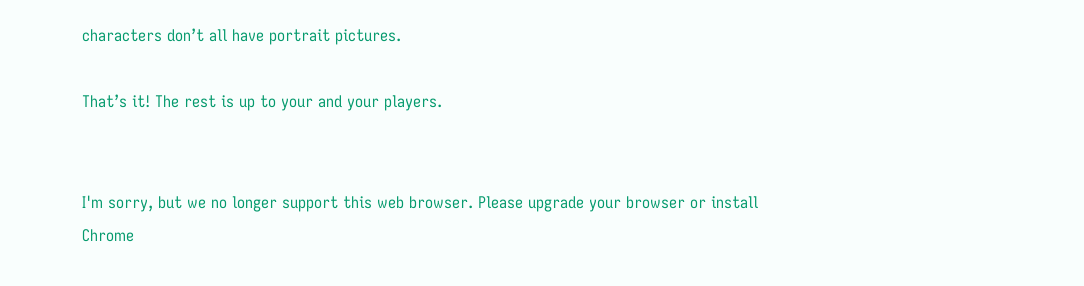characters don’t all have portrait pictures.

That’s it! The rest is up to your and your players.


I'm sorry, but we no longer support this web browser. Please upgrade your browser or install Chrome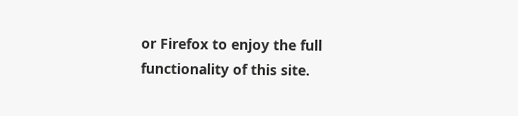or Firefox to enjoy the full functionality of this site.